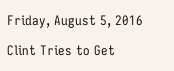Friday, August 5, 2016

Clint Tries to Get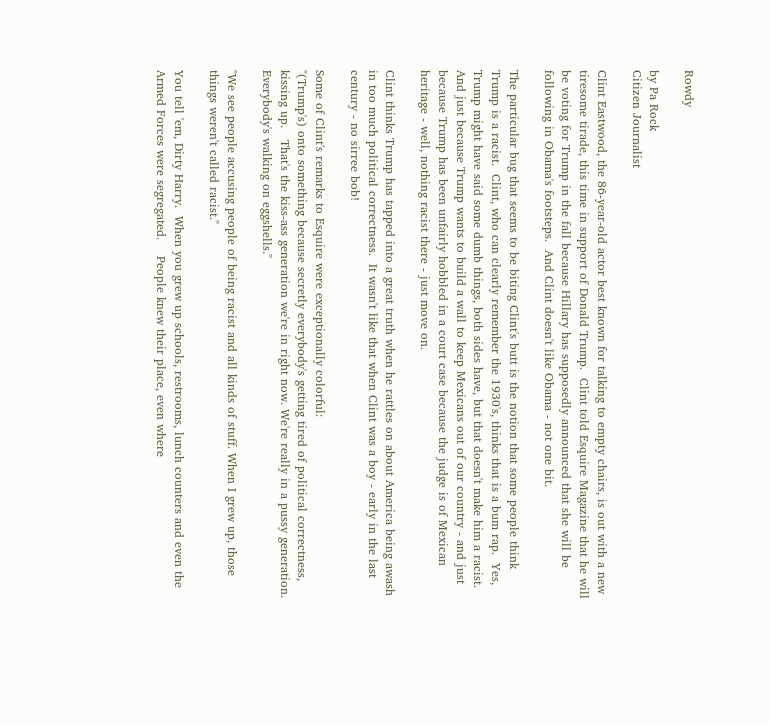Rowdy

by Pa Rock
Citizen Journalist

Clint Eastwood, the 86-year-old actor best known for talking to empty chairs, is out with a new tiresome tirade, this time in support of Donald Trump.  Clint told Esquire Magazine that he will be voting for Trump in the fall because Hillary has supposedly announced that she will be following in Obama's footsteps.  And Clint doesn't like Obama - not one bit.

The particular bug that seems to be biting Clint's butt is the notion that some people think Trump is a racist.  Clint, who can clearly remember the 1930's, thinks that is a bum rap.  Yes, Trump might have said some dumb things, both sides have, but that doesn't make him a racist.  And just because Trump wants to build a wall to keep Mexicans out of our country - and just because Trump has been unfairly hobbled in a court case because the judge is of Mexican heritage - well, nothing racist there - just move on.

Clint thinks Trump has tapped into a great truth when he rattles on about America being awash in too much political correctness.  It wasn't like that when Clint was a boy - early in the last century - no sirree bob!

Some of Clint's remarks to Esquire were exceptionally colorful:
"(Trump's) onto something because secretly everybody's getting tired of political correctness, kissing up.   That's the kiss-ass generation we're in right now. We're really in a pussy generation. Everybody's walking on eggshells."

"We see people accusing people of being racist and all kinds of stuff. When I grew up, those things weren't called racist."

You tell 'em, Dirty Harry.  When you grew up schools, restrooms, lunch counters and even the Armed Forces were segregated.    People knew their place, even where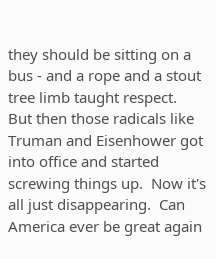they should be sitting on a bus - and a rope and a stout tree limb taught respect.    But then those radicals like Truman and Eisenhower got into office and started screwing things up.  Now it's all just disappearing.  Can America ever be great again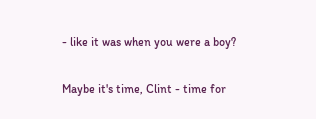- like it was when you were a boy?

Maybe it's time, Clint - time for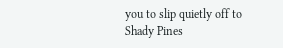you to slip quietly off to Shady Pines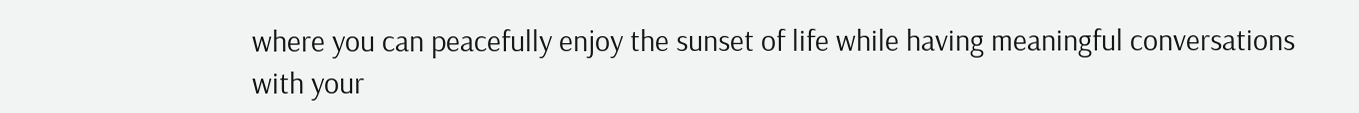where you can peacefully enjoy the sunset of life while having meaningful conversations with your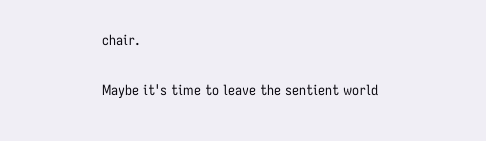chair.

Maybe it's time to leave the sentient world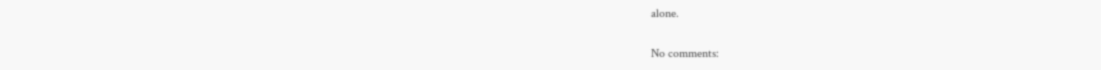alone.

No comments: